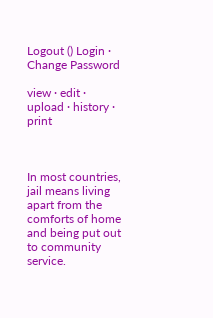Logout () Login · Change Password

view · edit · upload · history · print



In most countries, jail means living apart from the comforts of home and being put out to community service.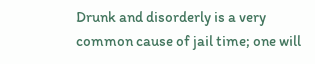Drunk and disorderly is a very common cause of jail time; one will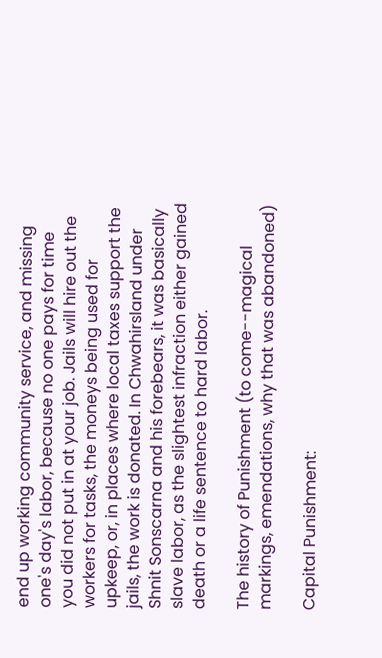end up working community service, and missing one's day's labor, because no one pays for time you did not put in at your job. Jails will hire out the workers for tasks, the moneys being used for upkeep, or, in places where local taxes support the jails, the work is donated. In Chwahirsland under Shnit Sonscarna and his forebears, it was basically slave labor, as the slightest infraction either gained death or a life sentence to hard labor.

The history of Punishment (to come--magical markings, emendations, why that was abandoned)

Capital Punishment: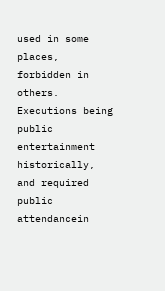used in some places, forbidden in others. Executions being public entertainment historically, and required public attendancein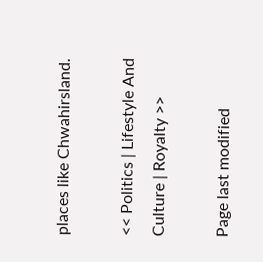places like Chwahirsland.

<< Politics | Lifestyle And Culture | Royalty >>

Page last modified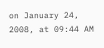on January 24, 2008, at 09:44 AM